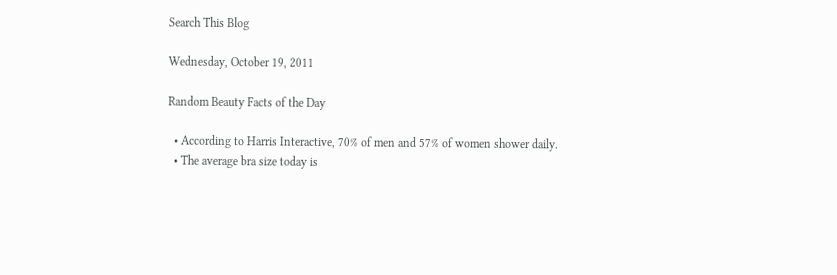Search This Blog

Wednesday, October 19, 2011

Random Beauty Facts of the Day

  • According to Harris Interactive, 70% of men and 57% of women shower daily.
  • The average bra size today is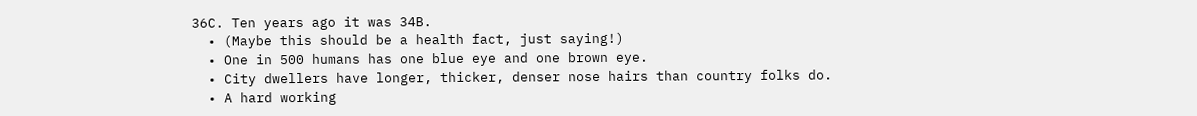36C. Ten years ago it was 34B.
  • (Maybe this should be a health fact, just saying!)
  • One in 500 humans has one blue eye and one brown eye.
  • City dwellers have longer, thicker, denser nose hairs than country folks do.
  • A hard working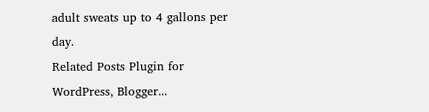adult sweats up to 4 gallons per day.
Related Posts Plugin for WordPress, Blogger...